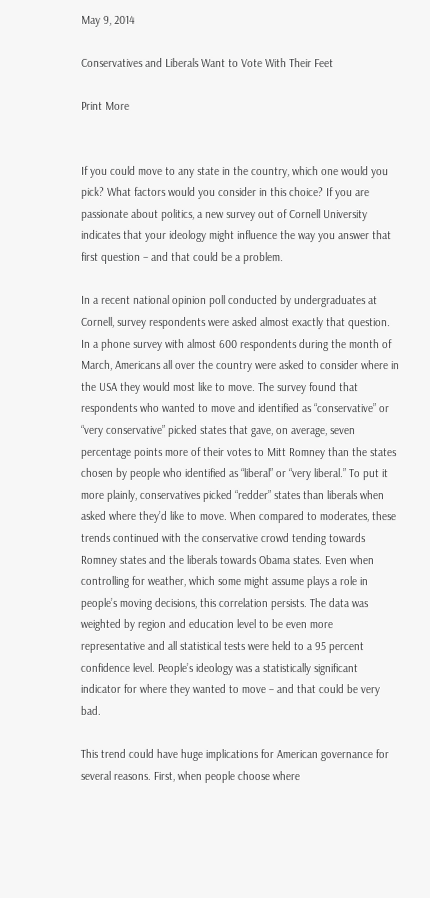May 9, 2014

Conservatives and Liberals Want to Vote With Their Feet

Print More


If you could move to any state in the country, which one would you pick? What factors would you consider in this choice? If you are passionate about politics, a new survey out of Cornell University indicates that your ideology might influence the way you answer that first question – and that could be a problem.

In a recent national opinion poll conducted by undergraduates at Cornell, survey respondents were asked almost exactly that question. In a phone survey with almost 600 respondents during the month of March, Americans all over the country were asked to consider where in the USA they would most like to move. The survey found that respondents who wanted to move and identified as “conservative” or “very conservative” picked states that gave, on average, seven percentage points more of their votes to Mitt Romney than the states chosen by people who identified as “liberal” or “very liberal.” To put it more plainly, conservatives picked “redder” states than liberals when asked where they’d like to move. When compared to moderates, these trends continued with the conservative crowd tending towards Romney states and the liberals towards Obama states. Even when controlling for weather, which some might assume plays a role in people’s moving decisions, this correlation persists. The data was weighted by region and education level to be even more representative and all statistical tests were held to a 95 percent confidence level. People’s ideology was a statistically significant indicator for where they wanted to move – and that could be very bad.

This trend could have huge implications for American governance for several reasons. First, when people choose where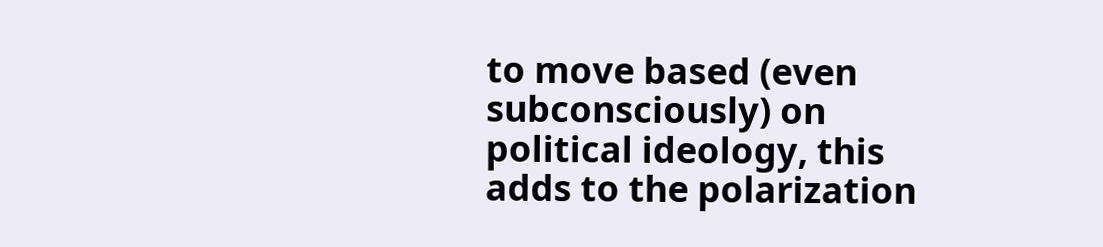to move based (even subconsciously) on political ideology, this adds to the polarization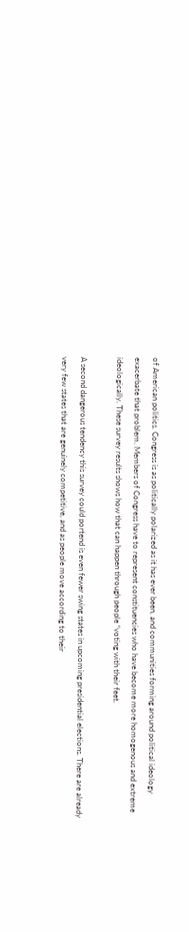of American politics. Congress is as politically polarized as it has ever been, and communities forming around political ideology exacerbate that problem. Members of Congress have to represent constituencies who have become more homogenous and extreme ideologically. These survey results shows how that can happen through people “voting with their feet.

A second dangerous tendency this survey could portend is even fewer swing states in upcoming presidential elections. There are already very few states that are genuinely competitive, and as people move according to their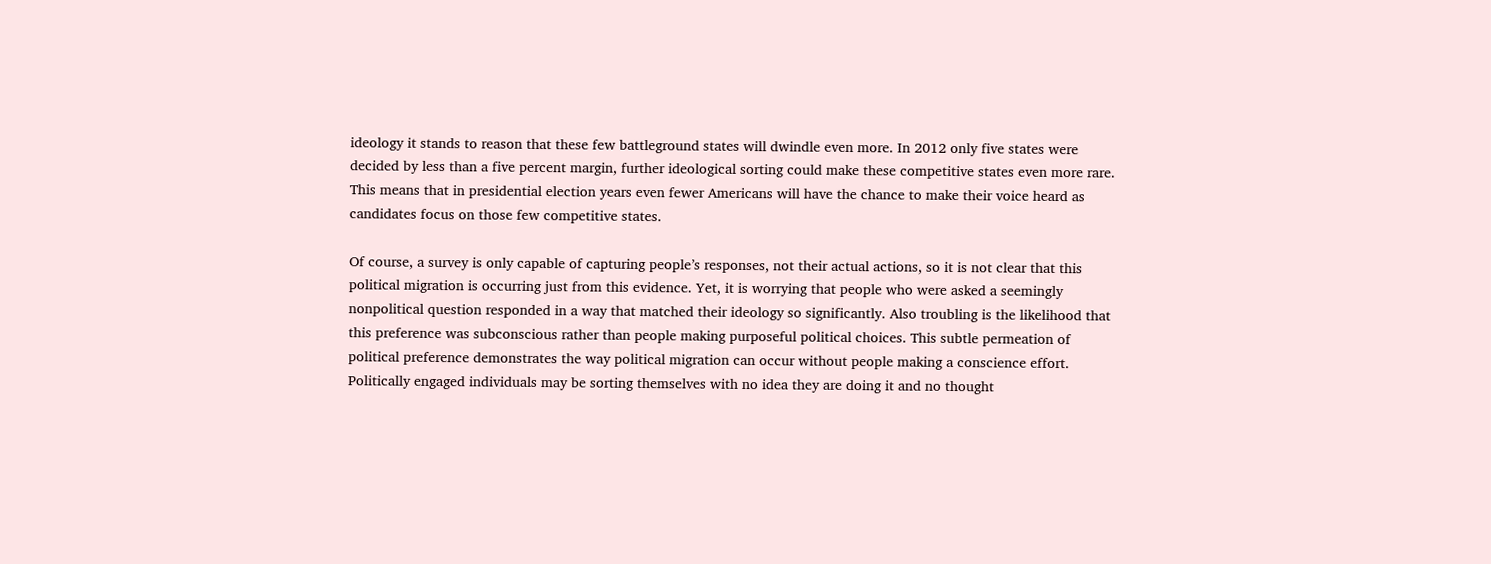ideology it stands to reason that these few battleground states will dwindle even more. In 2012 only five states were decided by less than a five percent margin, further ideological sorting could make these competitive states even more rare. This means that in presidential election years even fewer Americans will have the chance to make their voice heard as candidates focus on those few competitive states.

Of course, a survey is only capable of capturing people’s responses, not their actual actions, so it is not clear that this political migration is occurring just from this evidence. Yet, it is worrying that people who were asked a seemingly nonpolitical question responded in a way that matched their ideology so significantly. Also troubling is the likelihood that this preference was subconscious rather than people making purposeful political choices. This subtle permeation of political preference demonstrates the way political migration can occur without people making a conscience effort. Politically engaged individuals may be sorting themselves with no idea they are doing it and no thought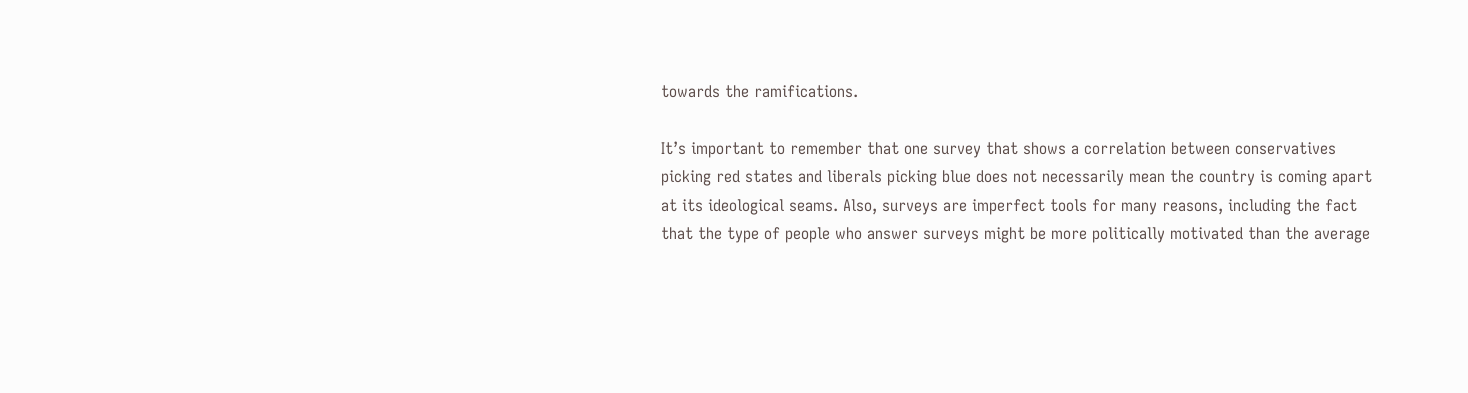towards the ramifications.

It’s important to remember that one survey that shows a correlation between conservatives picking red states and liberals picking blue does not necessarily mean the country is coming apart at its ideological seams. Also, surveys are imperfect tools for many reasons, including the fact that the type of people who answer surveys might be more politically motivated than the average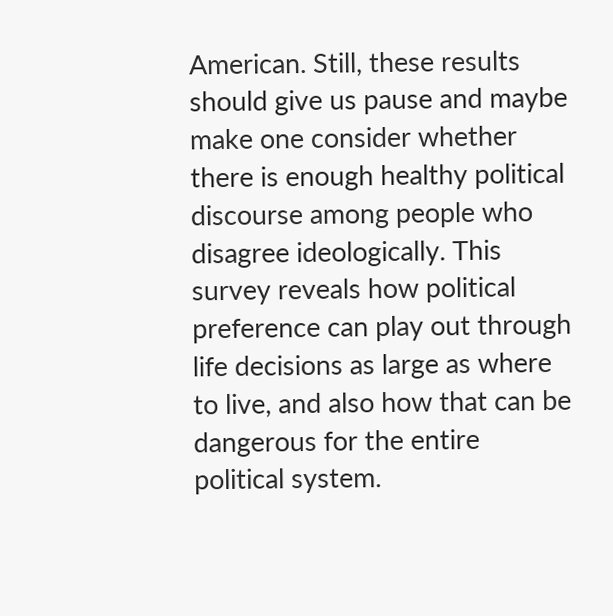American. Still, these results should give us pause and maybe make one consider whether there is enough healthy political discourse among people who disagree ideologically. This survey reveals how political preference can play out through life decisions as large as where to live, and also how that can be dangerous for the entire political system.